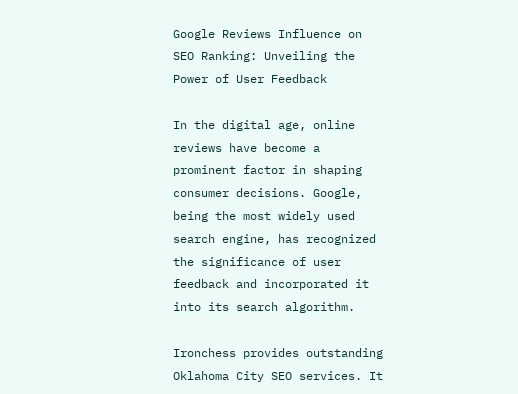Google Reviews Influence on SEO Ranking: Unveiling the Power of User Feedback

In the digital age, online reviews have become a prominent factor in shaping consumer decisions. Google, being the most widely used search engine, has recognized the significance of user feedback and incorporated it into its search algorithm.

Ironchess provides outstanding Oklahoma City SEO services. It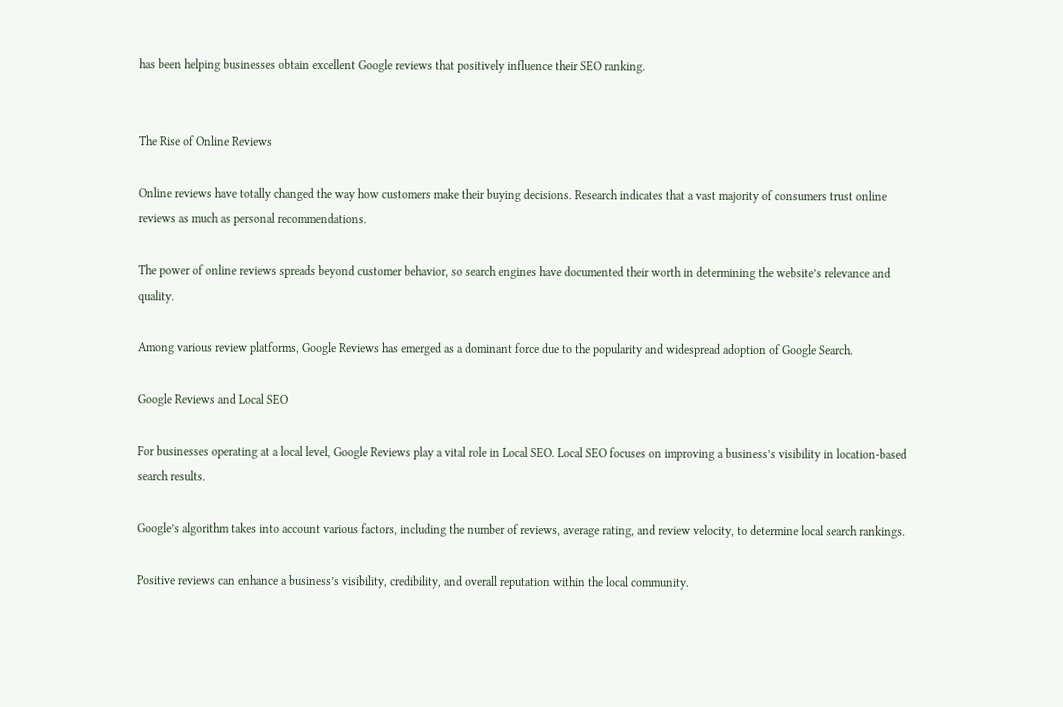has been helping businesses obtain excellent Google reviews that positively influence their SEO ranking.


The Rise of Online Reviews

Online reviews have totally changed the way how customers make their buying decisions. Research indicates that a vast majority of consumers trust online reviews as much as personal recommendations.

The power of online reviews spreads beyond customer behavior, so search engines have documented their worth in determining the website’s relevance and quality.

Among various review platforms, Google Reviews has emerged as a dominant force due to the popularity and widespread adoption of Google Search.

Google Reviews and Local SEO

For businesses operating at a local level, Google Reviews play a vital role in Local SEO. Local SEO focuses on improving a business’s visibility in location-based search results.

Google’s algorithm takes into account various factors, including the number of reviews, average rating, and review velocity, to determine local search rankings.

Positive reviews can enhance a business’s visibility, credibility, and overall reputation within the local community.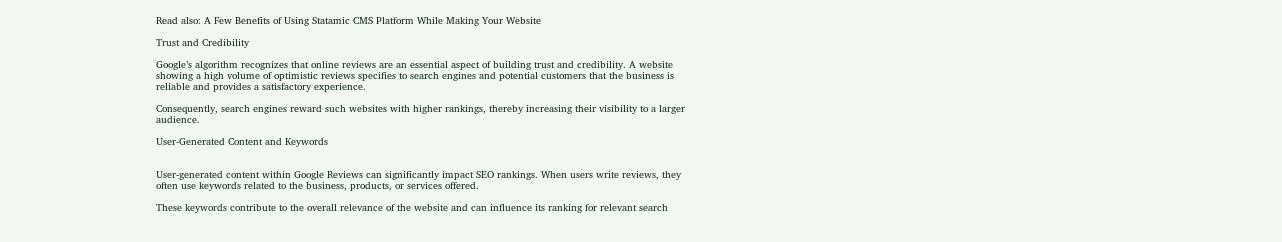Read also: A Few Benefits of Using Statamic CMS Platform While Making Your Website

Trust and Credibility

Google’s algorithm recognizes that online reviews are an essential aspect of building trust and credibility. A website showing a high volume of optimistic reviews specifies to search engines and potential customers that the business is reliable and provides a satisfactory experience.

Consequently, search engines reward such websites with higher rankings, thereby increasing their visibility to a larger audience.

User-Generated Content and Keywords


User-generated content within Google Reviews can significantly impact SEO rankings. When users write reviews, they often use keywords related to the business, products, or services offered.

These keywords contribute to the overall relevance of the website and can influence its ranking for relevant search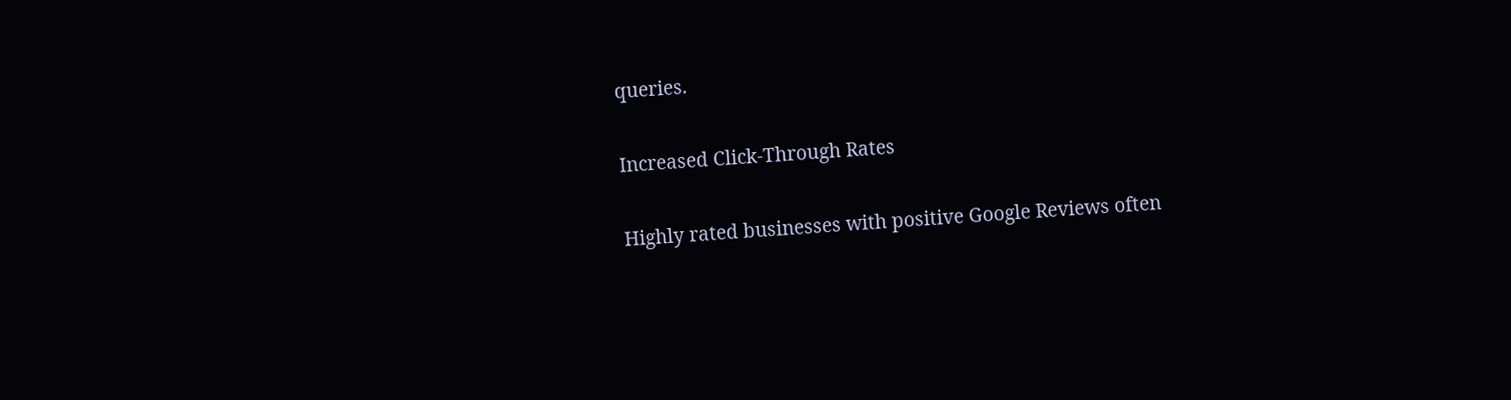queries.

Increased Click-Through Rates

Highly rated businesses with positive Google Reviews often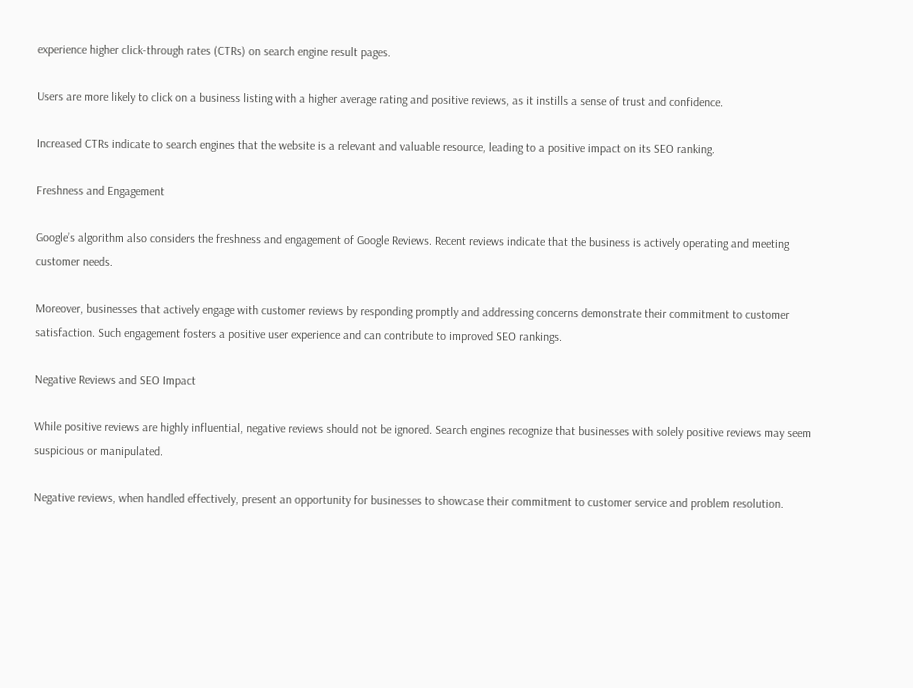experience higher click-through rates (CTRs) on search engine result pages.

Users are more likely to click on a business listing with a higher average rating and positive reviews, as it instills a sense of trust and confidence.

Increased CTRs indicate to search engines that the website is a relevant and valuable resource, leading to a positive impact on its SEO ranking.

Freshness and Engagement

Google’s algorithm also considers the freshness and engagement of Google Reviews. Recent reviews indicate that the business is actively operating and meeting customer needs.

Moreover, businesses that actively engage with customer reviews by responding promptly and addressing concerns demonstrate their commitment to customer satisfaction. Such engagement fosters a positive user experience and can contribute to improved SEO rankings.

Negative Reviews and SEO Impact

While positive reviews are highly influential, negative reviews should not be ignored. Search engines recognize that businesses with solely positive reviews may seem suspicious or manipulated.

Negative reviews, when handled effectively, present an opportunity for businesses to showcase their commitment to customer service and problem resolution.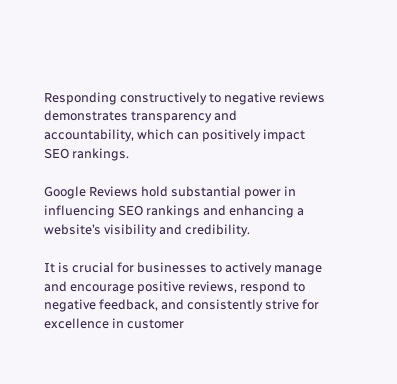Responding constructively to negative reviews demonstrates transparency and accountability, which can positively impact SEO rankings.

Google Reviews hold substantial power in influencing SEO rankings and enhancing a website’s visibility and credibility.

It is crucial for businesses to actively manage and encourage positive reviews, respond to negative feedback, and consistently strive for excellence in customer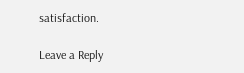satisfaction.

Leave a Reply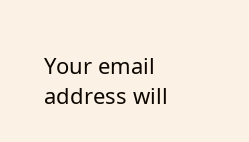Your email address will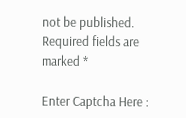not be published. Required fields are marked *

Enter Captcha Here :